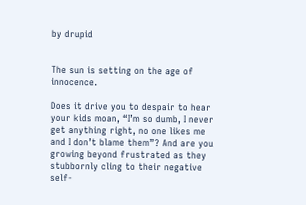by drupid


The sun is setting on the age of innocence.

Does it drive you to despair to hear your kids moan, “I’m so dumb, I never get anything right, no one likes me and I don’t blame them”? And are you growing beyond frustrated as they stubbornly cling to their negative self-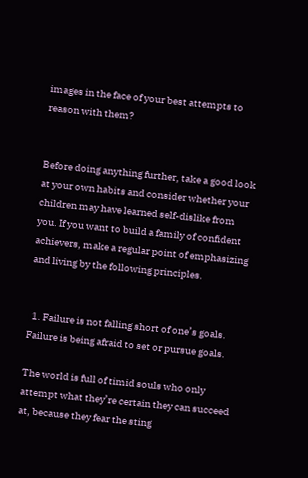images in the face of your best attempts to reason with them?


Before doing anything further, take a good look at your own habits and consider whether your children may have learned self-dislike from you. If you want to build a family of confident achievers, make a regular point of emphasizing and living by the following principles.


  1. Failure is not falling short of one’s goals. Failure is being afraid to set or pursue goals.

The world is full of timid souls who only attempt what they’re certain they can succeed at, because they fear the sting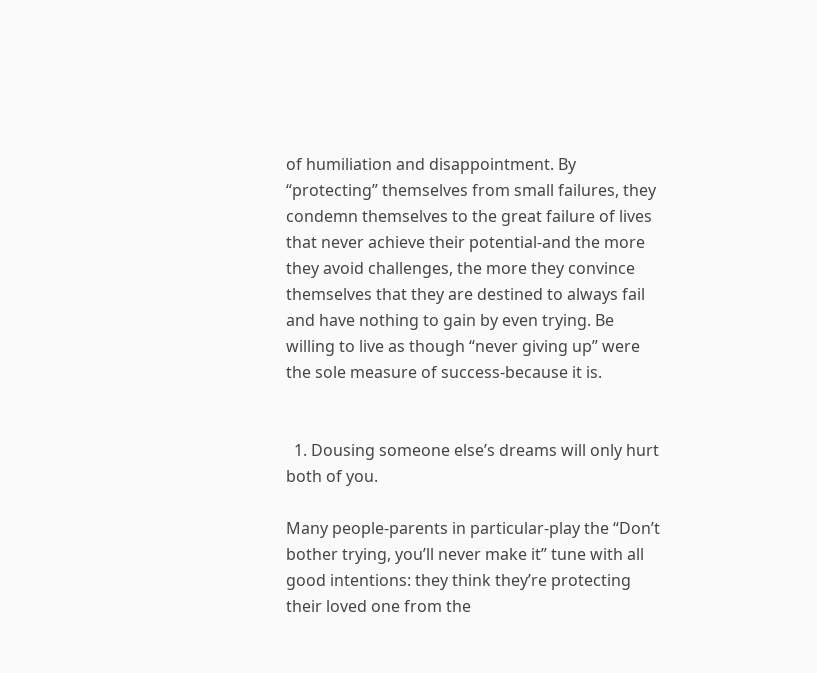of humiliation and disappointment. By “protecting” themselves from small failures, they condemn themselves to the great failure of lives that never achieve their potential-and the more they avoid challenges, the more they convince themselves that they are destined to always fail and have nothing to gain by even trying. Be willing to live as though “never giving up” were the sole measure of success-because it is.


  1. Dousing someone else’s dreams will only hurt both of you.

Many people-parents in particular-play the “Don’t bother trying, you’ll never make it” tune with all good intentions: they think they’re protecting their loved one from the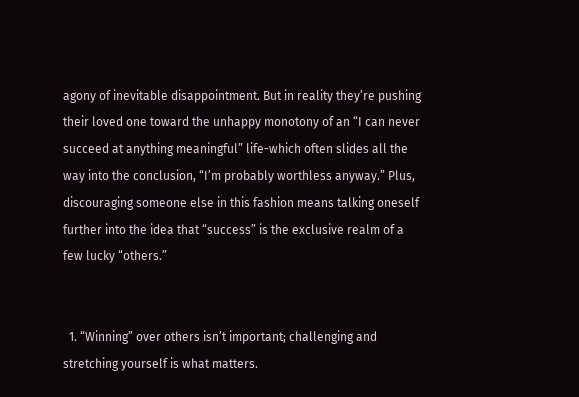agony of inevitable disappointment. But in reality they’re pushing their loved one toward the unhappy monotony of an “I can never succeed at anything meaningful” life-which often slides all the way into the conclusion, “I’m probably worthless anyway.” Plus, discouraging someone else in this fashion means talking oneself further into the idea that “success” is the exclusive realm of a few lucky “others.”


  1. “Winning” over others isn’t important; challenging and stretching yourself is what matters.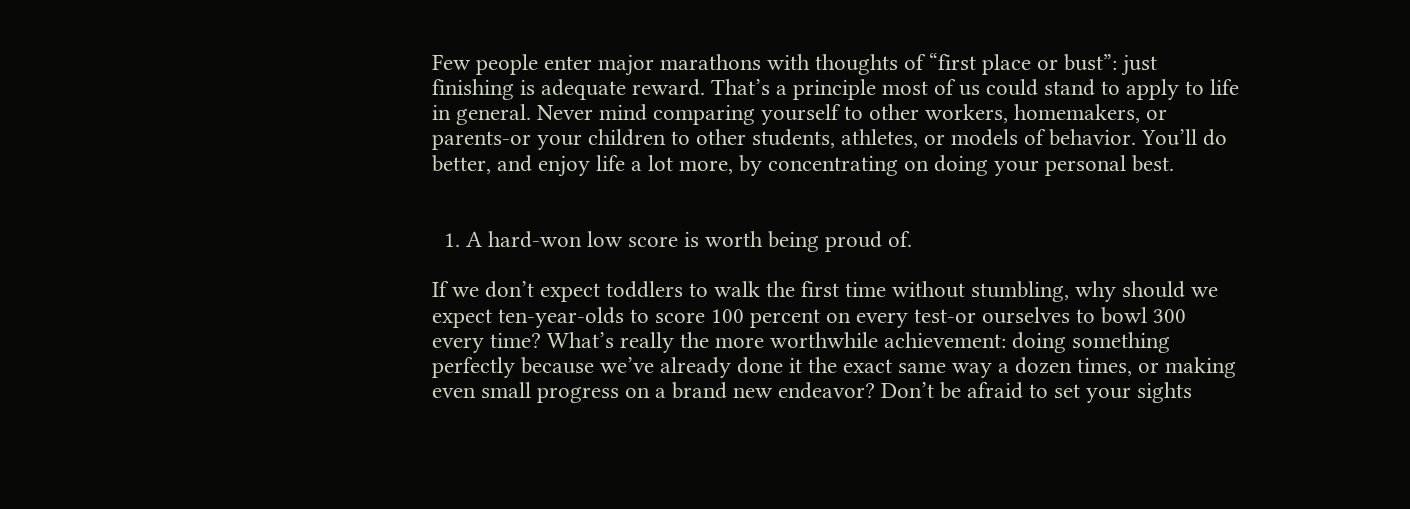Few people enter major marathons with thoughts of “first place or bust”: just finishing is adequate reward. That’s a principle most of us could stand to apply to life in general. Never mind comparing yourself to other workers, homemakers, or parents-or your children to other students, athletes, or models of behavior. You’ll do better, and enjoy life a lot more, by concentrating on doing your personal best.


  1. A hard-won low score is worth being proud of.

If we don’t expect toddlers to walk the first time without stumbling, why should we expect ten-year-olds to score 100 percent on every test-or ourselves to bowl 300 every time? What’s really the more worthwhile achievement: doing something perfectly because we’ve already done it the exact same way a dozen times, or making even small progress on a brand new endeavor? Don’t be afraid to set your sights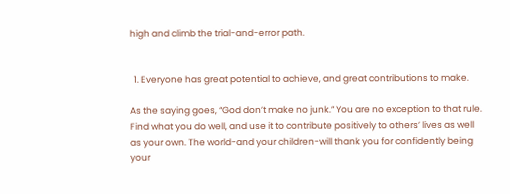high and climb the trial-and-error path.


  1. Everyone has great potential to achieve, and great contributions to make.

As the saying goes, “God don’t make no junk.” You are no exception to that rule. Find what you do well, and use it to contribute positively to others’ lives as well as your own. The world-and your children-will thank you for confidently being your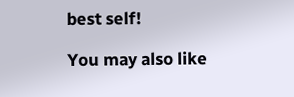best self!

You may also like